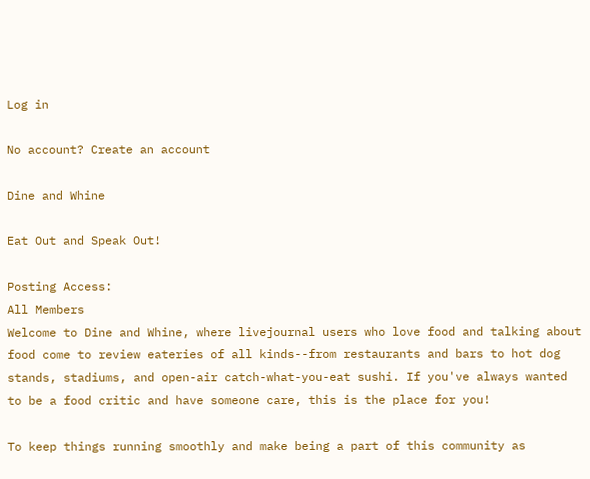Log in

No account? Create an account

Dine and Whine

Eat Out and Speak Out!

Posting Access:
All Members
Welcome to Dine and Whine, where livejournal users who love food and talking about food come to review eateries of all kinds--from restaurants and bars to hot dog stands, stadiums, and open-air catch-what-you-eat sushi. If you've always wanted to be a food critic and have someone care, this is the place for you!

To keep things running smoothly and make being a part of this community as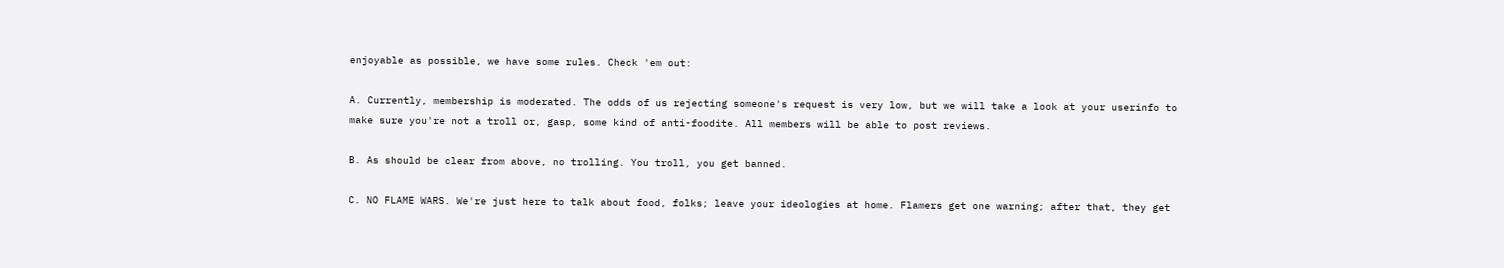enjoyable as possible, we have some rules. Check 'em out:

A. Currently, membership is moderated. The odds of us rejecting someone's request is very low, but we will take a look at your userinfo to make sure you're not a troll or, gasp, some kind of anti-foodite. All members will be able to post reviews.

B. As should be clear from above, no trolling. You troll, you get banned.

C. NO FLAME WARS. We're just here to talk about food, folks; leave your ideologies at home. Flamers get one warning; after that, they get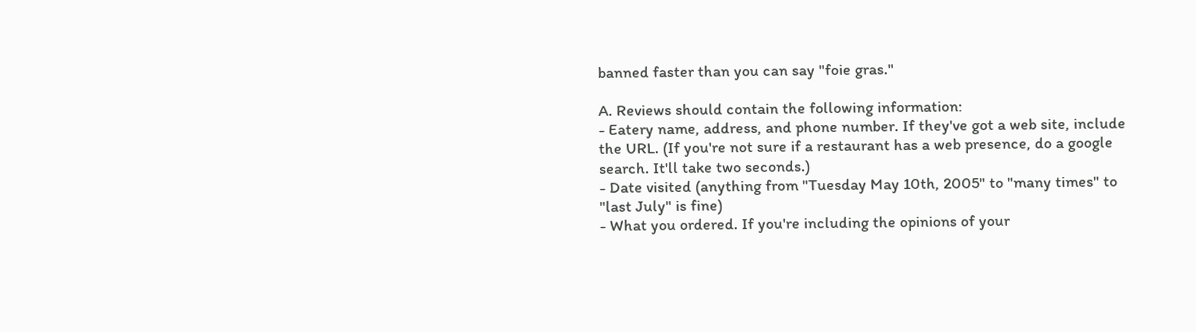banned faster than you can say "foie gras."

A. Reviews should contain the following information:
- Eatery name, address, and phone number. If they've got a web site, include the URL. (If you're not sure if a restaurant has a web presence, do a google search. It'll take two seconds.)
- Date visited (anything from "Tuesday May 10th, 2005" to "many times" to "last July" is fine)
- What you ordered. If you're including the opinions of your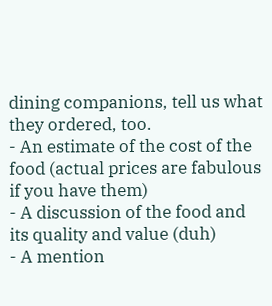dining companions, tell us what they ordered, too.
- An estimate of the cost of the food (actual prices are fabulous if you have them)
- A discussion of the food and its quality and value (duh)
- A mention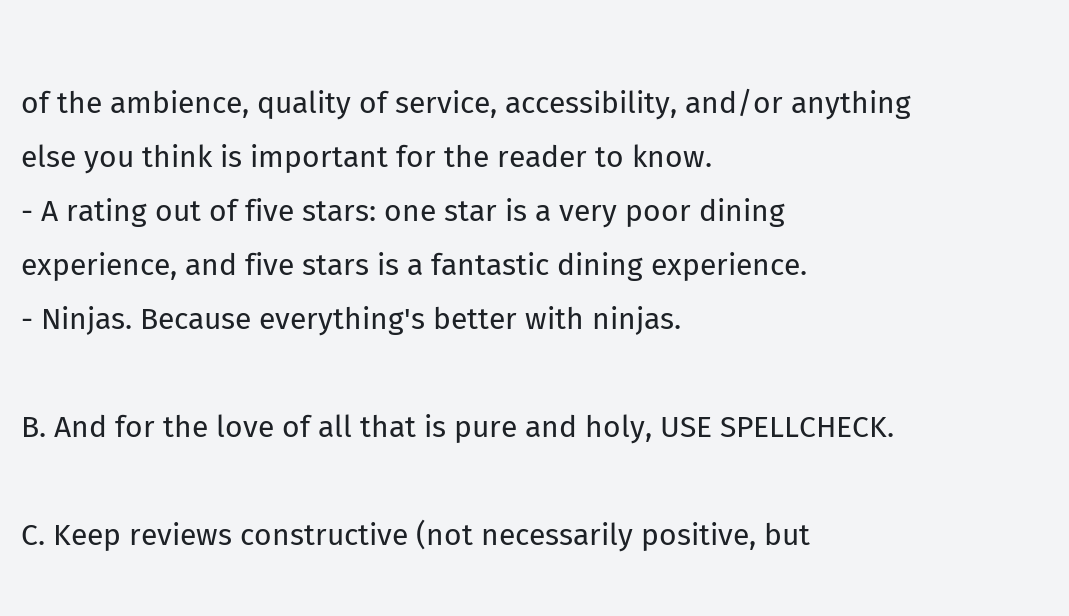of the ambience, quality of service, accessibility, and/or anything else you think is important for the reader to know.
- A rating out of five stars: one star is a very poor dining experience, and five stars is a fantastic dining experience.
- Ninjas. Because everything's better with ninjas.

B. And for the love of all that is pure and holy, USE SPELLCHECK.

C. Keep reviews constructive (not necessarily positive, but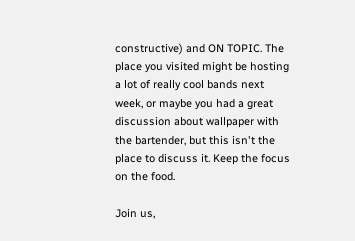constructive) and ON TOPIC. The place you visited might be hosting a lot of really cool bands next week, or maybe you had a great discussion about wallpaper with the bartender, but this isn't the place to discuss it. Keep the focus on the food.

Join us,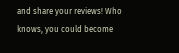and share your reviews! Who knows, you could become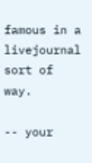famous in a livejournal sort of way.

-- your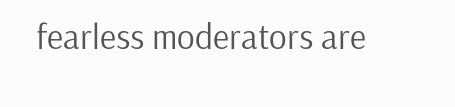fearless moderators are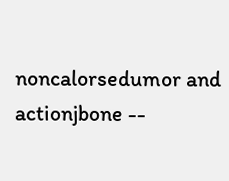noncalorsedumor and actionjbone --